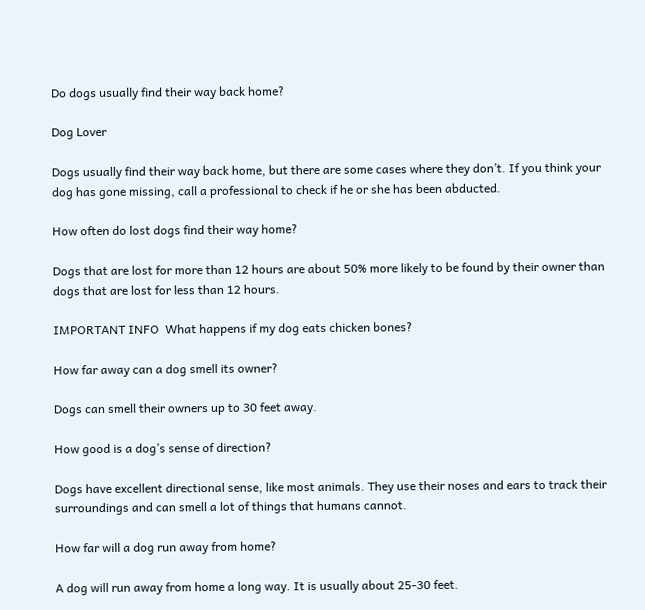Do dogs usually find their way back home?

Dog Lover

Dogs usually find their way back home, but there are some cases where they don’t. If you think your dog has gone missing, call a professional to check if he or she has been abducted.

How often do lost dogs find their way home?

Dogs that are lost for more than 12 hours are about 50% more likely to be found by their owner than dogs that are lost for less than 12 hours.

IMPORTANT INFO  What happens if my dog eats chicken bones?

How far away can a dog smell its owner?

Dogs can smell their owners up to 30 feet away.

How good is a dog’s sense of direction?

Dogs have excellent directional sense, like most animals. They use their noses and ears to track their surroundings and can smell a lot of things that humans cannot.

How far will a dog run away from home?

A dog will run away from home a long way. It is usually about 25-30 feet.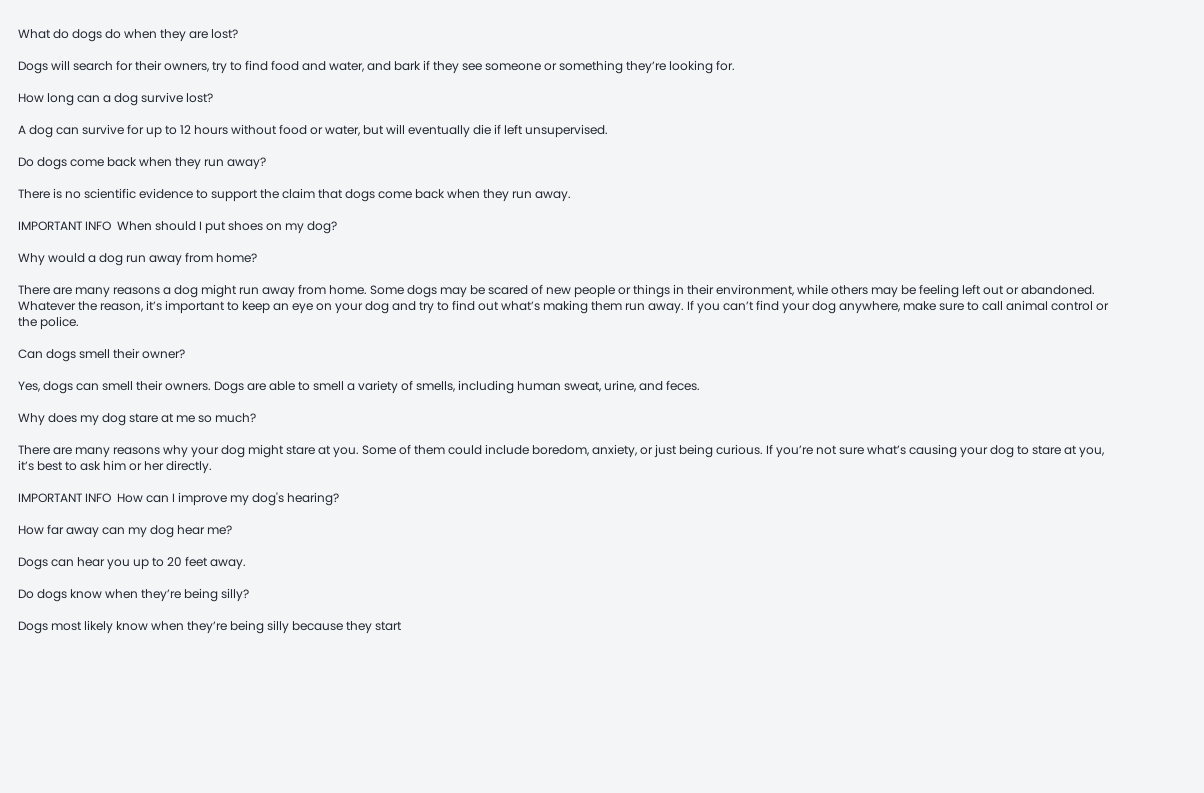What do dogs do when they are lost?

Dogs will search for their owners, try to find food and water, and bark if they see someone or something they’re looking for.

How long can a dog survive lost?

A dog can survive for up to 12 hours without food or water, but will eventually die if left unsupervised.

Do dogs come back when they run away?

There is no scientific evidence to support the claim that dogs come back when they run away.

IMPORTANT INFO  When should I put shoes on my dog?

Why would a dog run away from home?

There are many reasons a dog might run away from home. Some dogs may be scared of new people or things in their environment, while others may be feeling left out or abandoned. Whatever the reason, it’s important to keep an eye on your dog and try to find out what’s making them run away. If you can’t find your dog anywhere, make sure to call animal control or the police.

Can dogs smell their owner?

Yes, dogs can smell their owners. Dogs are able to smell a variety of smells, including human sweat, urine, and feces.

Why does my dog stare at me so much?

There are many reasons why your dog might stare at you. Some of them could include boredom, anxiety, or just being curious. If you’re not sure what’s causing your dog to stare at you, it’s best to ask him or her directly.

IMPORTANT INFO  How can I improve my dog's hearing?

How far away can my dog hear me?

Dogs can hear you up to 20 feet away.

Do dogs know when they’re being silly?

Dogs most likely know when they’re being silly because they start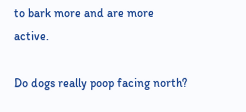to bark more and are more active.

Do dogs really poop facing north?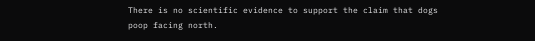There is no scientific evidence to support the claim that dogs poop facing north.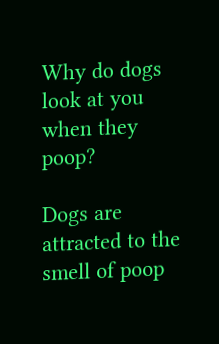Why do dogs look at you when they poop?

Dogs are attracted to the smell of poop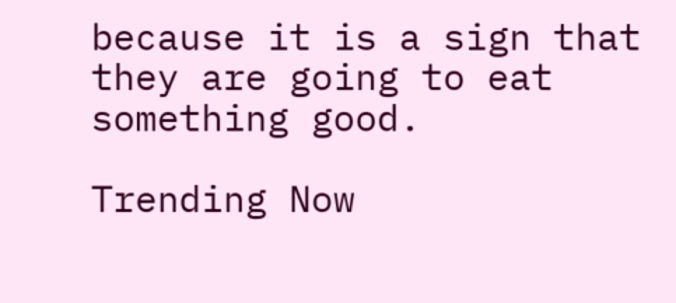because it is a sign that they are going to eat something good.

Trending Now